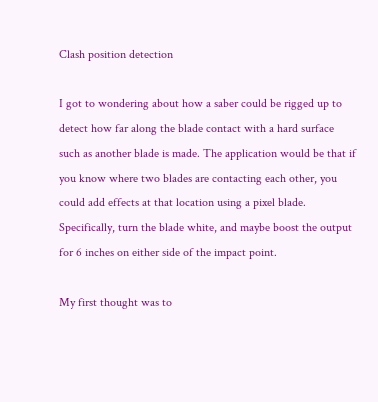Clash position detection

I got to wondering about how a saber could be rigged up to detect how far along the blade contact with a hard surface such as another blade is made. The application would be that if you know where two blades are contacting each other, you could add effects at that location using a pixel blade. Specifically, turn the blade white, and maybe boost the output for 6 inches on either side of the impact point.

My first thought was to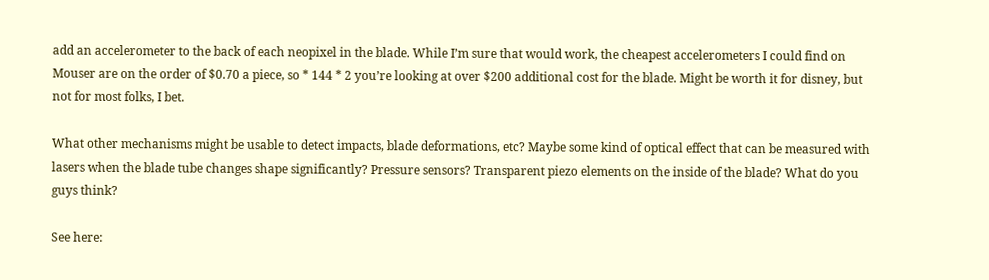add an accelerometer to the back of each neopixel in the blade. While I’m sure that would work, the cheapest accelerometers I could find on Mouser are on the order of $0.70 a piece, so * 144 * 2 you’re looking at over $200 additional cost for the blade. Might be worth it for disney, but not for most folks, I bet.

What other mechanisms might be usable to detect impacts, blade deformations, etc? Maybe some kind of optical effect that can be measured with lasers when the blade tube changes shape significantly? Pressure sensors? Transparent piezo elements on the inside of the blade? What do you guys think?

See here: